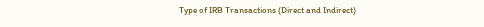Type of IRB Transactions (Direct and Indirect)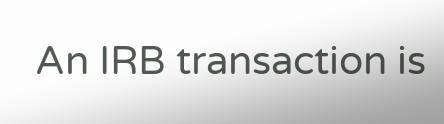An IRB transaction is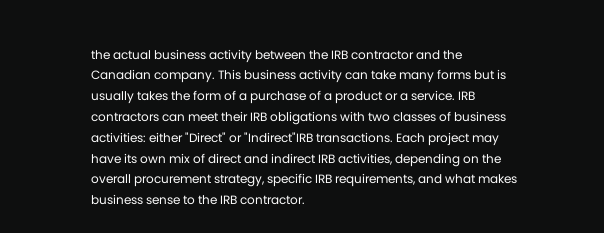the actual business activity between the IRB contractor and the Canadian company. This business activity can take many forms but is usually takes the form of a purchase of a product or a service. IRB contractors can meet their IRB obligations with two classes of business activities: either "Direct" or "Indirect"IRB transactions. Each project may have its own mix of direct and indirect IRB activities, depending on the overall procurement strategy, specific IRB requirements, and what makes business sense to the IRB contractor.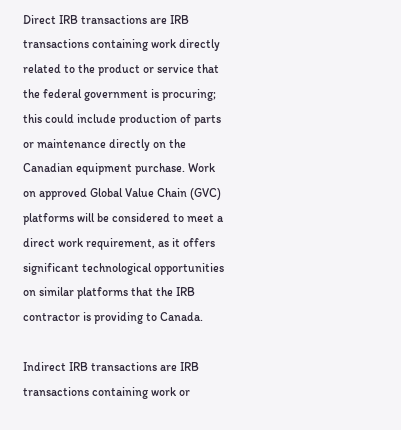Direct IRB transactions are IRB transactions containing work directly related to the product or service that the federal government is procuring; this could include production of parts or maintenance directly on the Canadian equipment purchase. Work on approved Global Value Chain (GVC) platforms will be considered to meet a direct work requirement, as it offers significant technological opportunities on similar platforms that the IRB contractor is providing to Canada.

Indirect IRB transactions are IRB transactions containing work or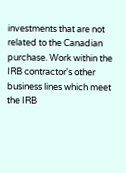investments that are not related to the Canadian purchase. Work within the IRB contractor's other business lines which meet the IRB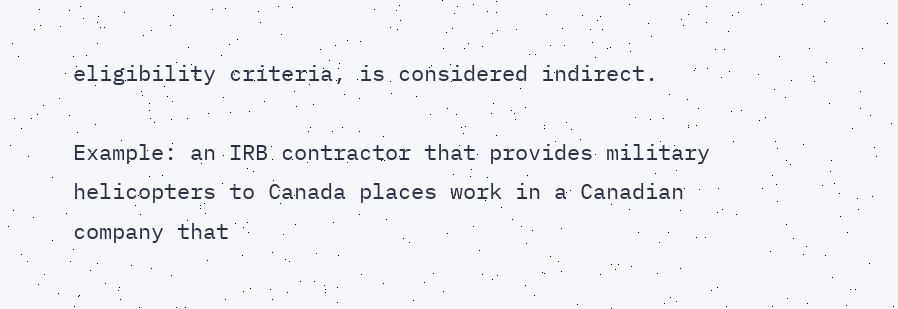eligibility criteria, is considered indirect.

Example: an IRB contractor that provides military helicopters to Canada places work in a Canadian company that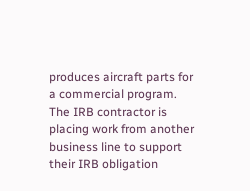produces aircraft parts for a commercial program. The IRB contractor is placing work from another business line to support their IRB obligation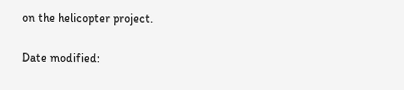on the helicopter project.

Date modified: